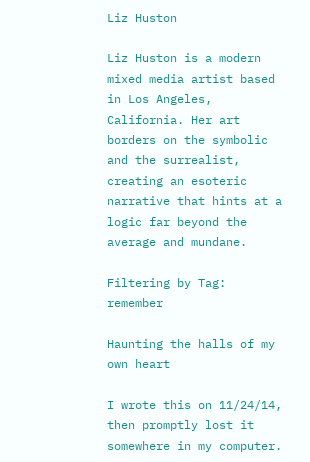Liz Huston

Liz Huston is a modern mixed media artist based in Los Angeles, California. Her art borders on the symbolic and the surrealist, creating an esoteric narrative that hints at a logic far beyond the average and mundane.

Filtering by Tag: remember

Haunting the halls of my own heart

I wrote this on 11/24/14, then promptly lost it somewhere in my computer.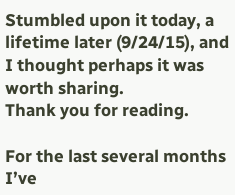Stumbled upon it today, a lifetime later (9/24/15), and I thought perhaps it was worth sharing.
Thank you for reading.

For the last several months I’ve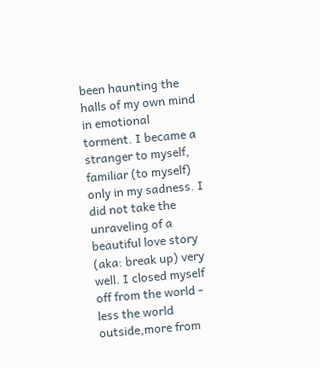been haunting the halls of my own mind in emotional torment. I became a stranger to myself, familiar (to myself) only in my sadness. I did not take the unraveling of a beautiful love story (aka: break up) very well. I closed myself off from the world - less the world outside,more from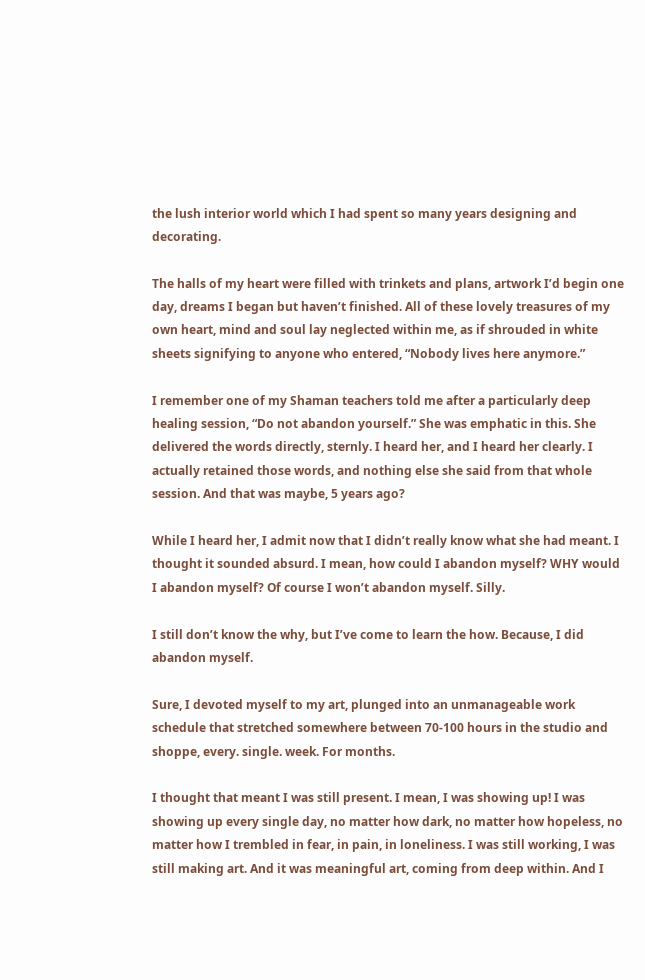the lush interior world which I had spent so many years designing and decorating.

The halls of my heart were filled with trinkets and plans, artwork I’d begin one day, dreams I began but haven’t finished. All of these lovely treasures of my own heart, mind and soul lay neglected within me, as if shrouded in white sheets signifying to anyone who entered, “Nobody lives here anymore.”

I remember one of my Shaman teachers told me after a particularly deep healing session, “Do not abandon yourself.” She was emphatic in this. She delivered the words directly, sternly. I heard her, and I heard her clearly. I actually retained those words, and nothing else she said from that whole session. And that was maybe, 5 years ago?

While I heard her, I admit now that I didn’t really know what she had meant. I thought it sounded absurd. I mean, how could I abandon myself? WHY would I abandon myself? Of course I won’t abandon myself. Silly.

I still don’t know the why, but I’ve come to learn the how. Because, I did abandon myself.

Sure, I devoted myself to my art, plunged into an unmanageable work schedule that stretched somewhere between 70-100 hours in the studio and shoppe, every. single. week. For months.

I thought that meant I was still present. I mean, I was showing up! I was showing up every single day, no matter how dark, no matter how hopeless, no matter how I trembled in fear, in pain, in loneliness. I was still working, I was still making art. And it was meaningful art, coming from deep within. And I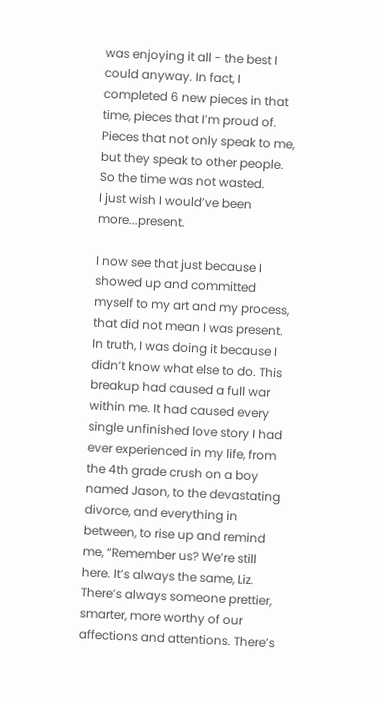was enjoying it all - the best I could anyway. In fact, I completed 6 new pieces in that time, pieces that I’m proud of. Pieces that not only speak to me, but they speak to other people. So the time was not wasted.
I just wish I would’ve been more...present.

I now see that just because I showed up and committed myself to my art and my process, that did not mean I was present. In truth, I was doing it because I didn’t know what else to do. This breakup had caused a full war within me. It had caused every single unfinished love story I had ever experienced in my life, from the 4th grade crush on a boy named Jason, to the devastating divorce, and everything in between, to rise up and remind me, “Remember us? We’re still here. It’s always the same, Liz. There’s always someone prettier, smarter, more worthy of our affections and attentions. There’s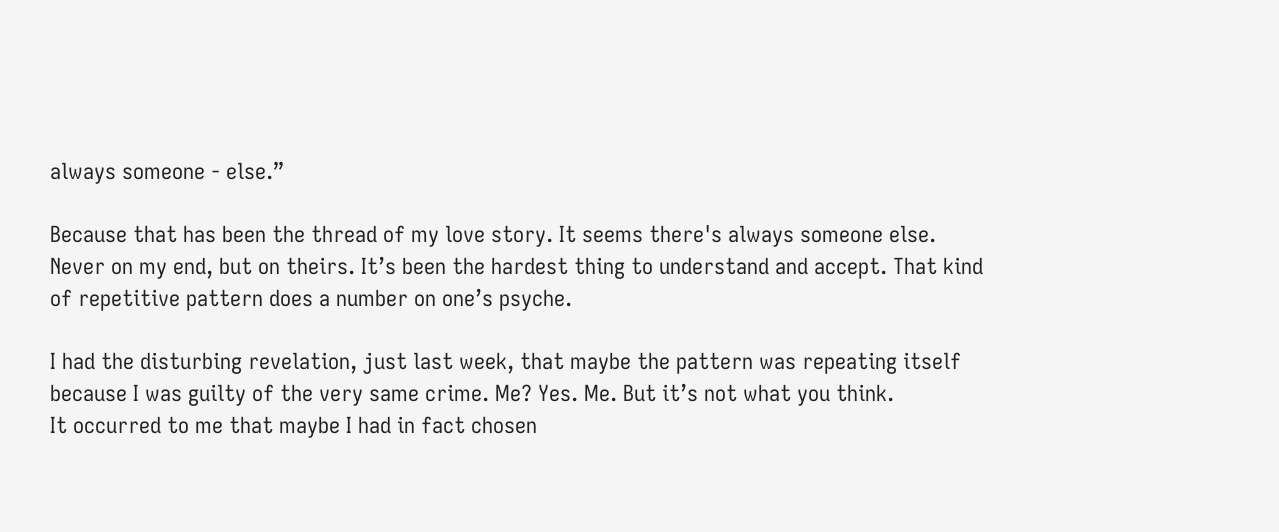always someone - else.”

Because that has been the thread of my love story. It seems there's always someone else. Never on my end, but on theirs. It’s been the hardest thing to understand and accept. That kind of repetitive pattern does a number on one’s psyche.

I had the disturbing revelation, just last week, that maybe the pattern was repeating itself because I was guilty of the very same crime. Me? Yes. Me. But it’s not what you think.
It occurred to me that maybe I had in fact chosen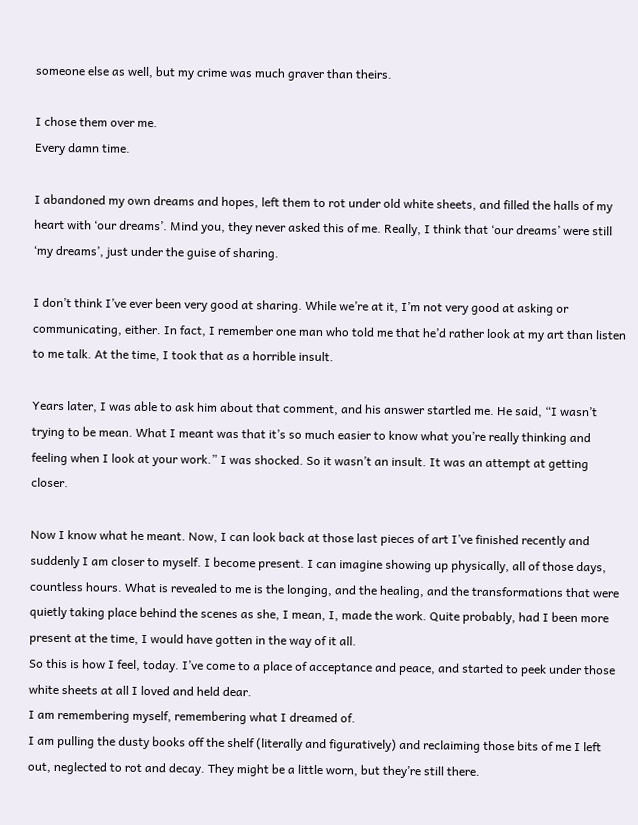someone else as well, but my crime was much graver than theirs.

I chose them over me.
Every damn time.

I abandoned my own dreams and hopes, left them to rot under old white sheets, and filled the halls of my heart with ‘our dreams’. Mind you, they never asked this of me. Really, I think that ‘our dreams’ were still ‘my dreams’, just under the guise of sharing.

I don’t think I’ve ever been very good at sharing. While we’re at it, I’m not very good at asking or communicating, either. In fact, I remember one man who told me that he’d rather look at my art than listen to me talk. At the time, I took that as a horrible insult.

Years later, I was able to ask him about that comment, and his answer startled me. He said, “I wasn’t trying to be mean. What I meant was that it’s so much easier to know what you’re really thinking and feeling when I look at your work.” I was shocked. So it wasn’t an insult. It was an attempt at getting closer.

Now I know what he meant. Now, I can look back at those last pieces of art I’ve finished recently and suddenly I am closer to myself. I become present. I can imagine showing up physically, all of those days, countless hours. What is revealed to me is the longing, and the healing, and the transformations that were quietly taking place behind the scenes as she, I mean, I, made the work. Quite probably, had I been more present at the time, I would have gotten in the way of it all.
So this is how I feel, today. I’ve come to a place of acceptance and peace, and started to peek under those white sheets at all I loved and held dear.
I am remembering myself, remembering what I dreamed of.
I am pulling the dusty books off the shelf (literally and figuratively) and reclaiming those bits of me I left out, neglected to rot and decay. They might be a little worn, but they’re still there.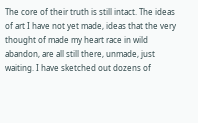The core of their truth is still intact. The ideas of art I have not yet made, ideas that the very thought of made my heart race in wild abandon, are all still there, unmade, just waiting. I have sketched out dozens of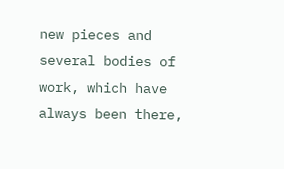new pieces and several bodies of work, which have always been there,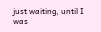just waiting, until I was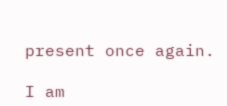present once again.

I am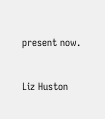present now.

Liz Huston